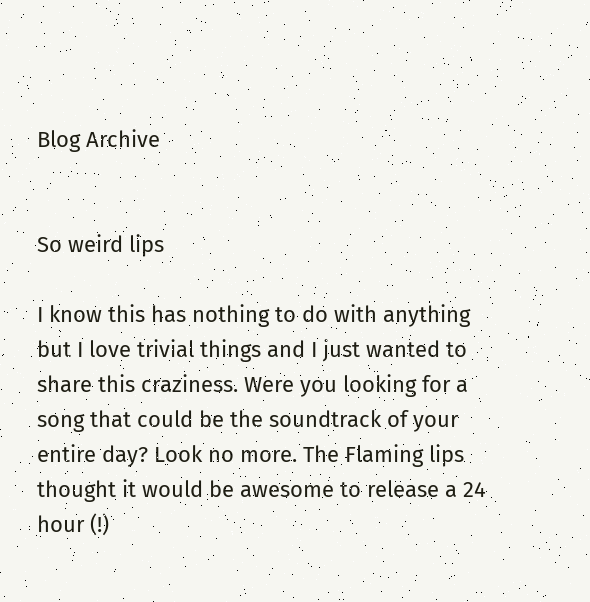Blog Archive


So weird lips

I know this has nothing to do with anything but I love trivial things and I just wanted to share this craziness. Were you looking for a song that could be the soundtrack of your entire day? Look no more. The Flaming lips thought it would be awesome to release a 24 hour (!)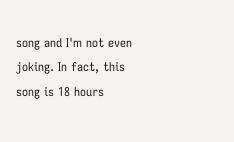song and I'm not even joking. In fact, this song is 18 hours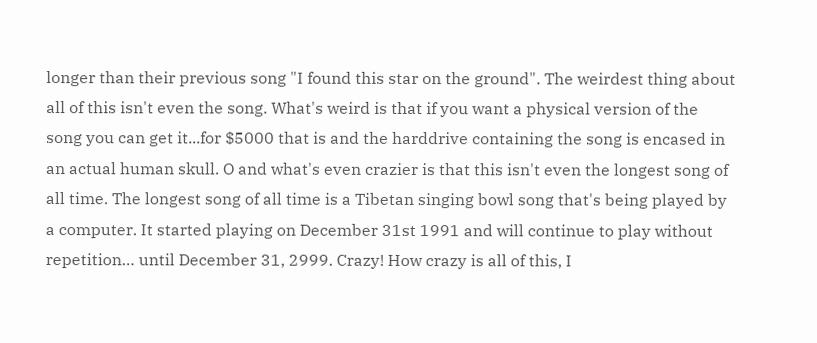longer than their previous song "I found this star on the ground". The weirdest thing about all of this isn't even the song. What's weird is that if you want a physical version of the song you can get it...for $5000 that is and the harddrive containing the song is encased in an actual human skull. O and what's even crazier is that this isn't even the longest song of all time. The longest song of all time is a Tibetan singing bowl song that's being played by a computer. It started playing on December 31st 1991 and will continue to play without repetition… until December 31, 2999. Crazy! How crazy is all of this, I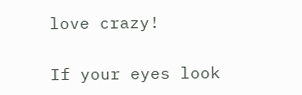love crazy!

If your eyes look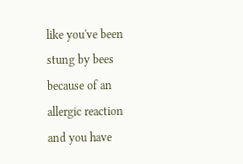like you've been stung by bees because of an allergic reaction  and you have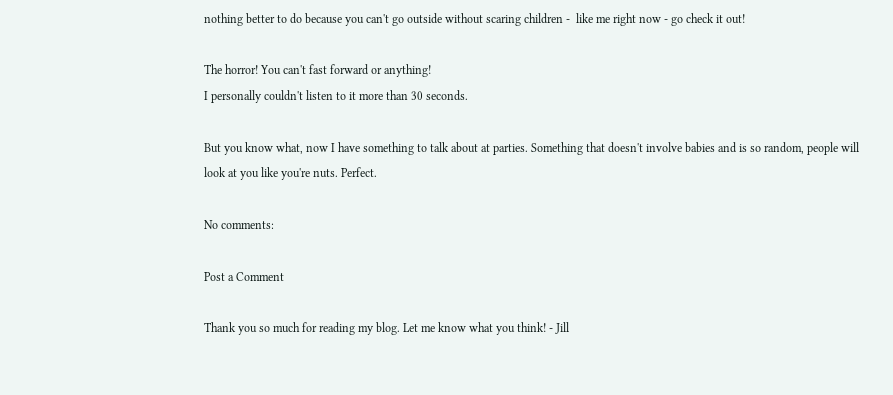nothing better to do because you can't go outside without scaring children -  like me right now - go check it out!

The horror! You can't fast forward or anything!
I personally couldn't listen to it more than 30 seconds.

But you know what, now I have something to talk about at parties. Something that doesn't involve babies and is so random, people will look at you like you're nuts. Perfect.

No comments:

Post a Comment

Thank you so much for reading my blog. Let me know what you think! - Jill